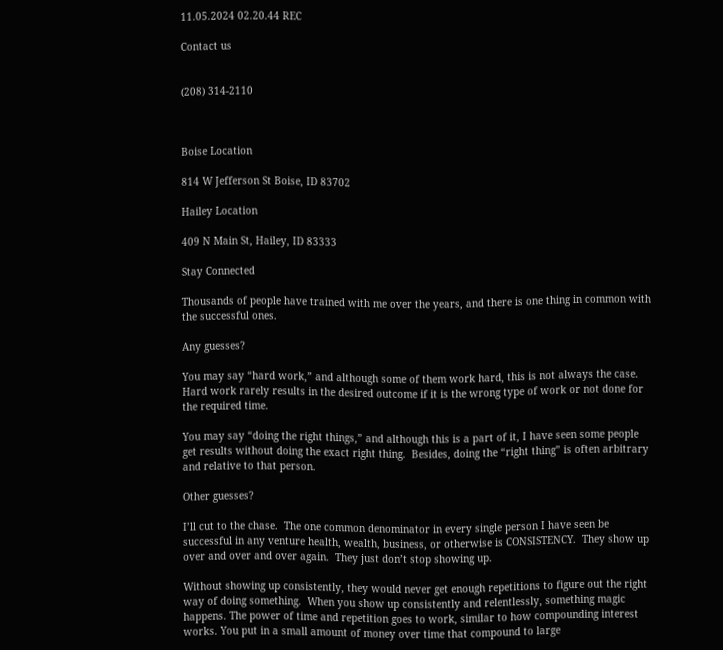11.05.2024 02.20.44 REC

Contact us


(208) 314-2110



Boise Location

814 W Jefferson St Boise, ID 83702

Hailey Location

409 N Main St, Hailey, ID 83333

Stay Connected

Thousands of people have trained with me over the years, and there is one thing in common with the successful ones.

Any guesses?

You may say “hard work,” and although some of them work hard, this is not always the case.  Hard work rarely results in the desired outcome if it is the wrong type of work or not done for the required time.

You may say “doing the right things,” and although this is a part of it, I have seen some people get results without doing the exact right thing.  Besides, doing the “right thing” is often arbitrary and relative to that person.

Other guesses?

I’ll cut to the chase.  The one common denominator in every single person I have seen be successful in any venture health, wealth, business, or otherwise is CONSISTENCY.  They show up over and over and over again.  They just don’t stop showing up.

Without showing up consistently, they would never get enough repetitions to figure out the right way of doing something.  When you show up consistently and relentlessly, something magic happens. The power of time and repetition goes to work, similar to how compounding interest works. You put in a small amount of money over time that compound to large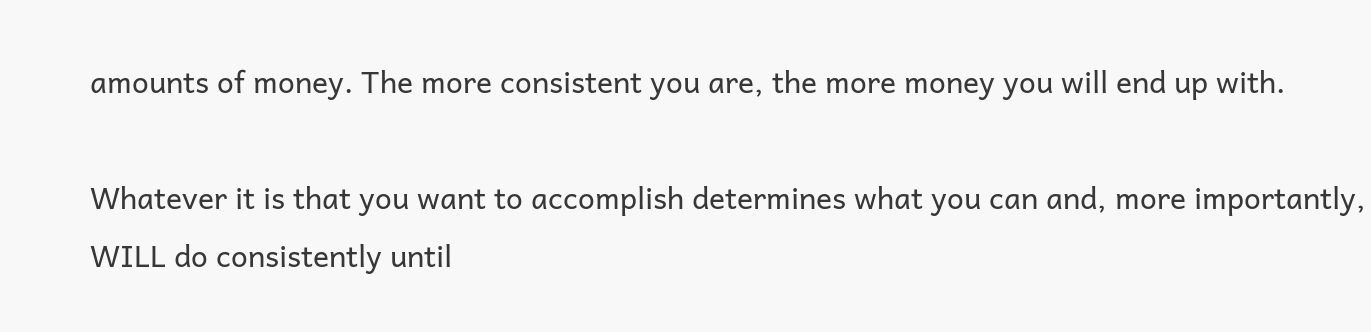amounts of money. The more consistent you are, the more money you will end up with.

Whatever it is that you want to accomplish determines what you can and, more importantly, WILL do consistently until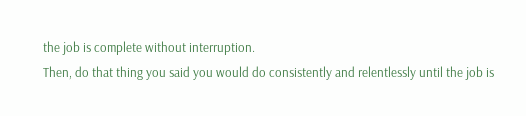the job is complete without interruption.
Then, do that thing you said you would do consistently and relentlessly until the job is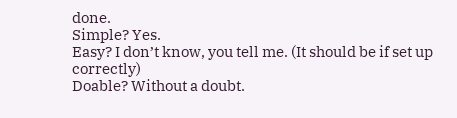done.
Simple? Yes.
Easy? I don’t know, you tell me. (It should be if set up correctly)
Doable? Without a doubt.